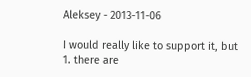Aleksey - 2013-11-06

I would really like to support it, but
1. there are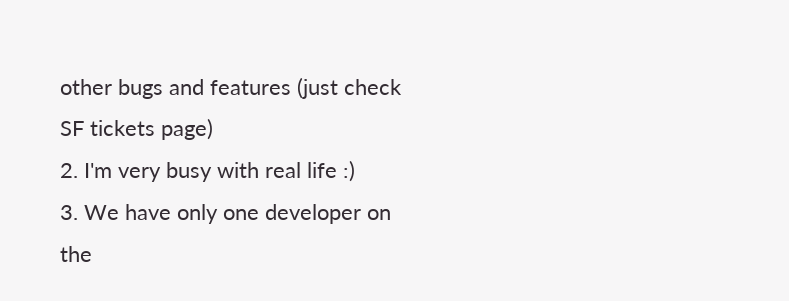other bugs and features (just check SF tickets page)
2. I'm very busy with real life :)
3. We have only one developer on the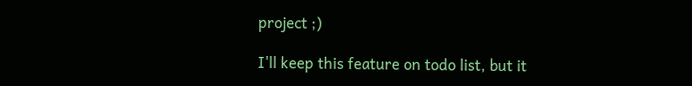project ;)

I'll keep this feature on todo list, but it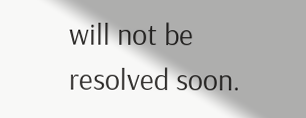will not be resolved soon.